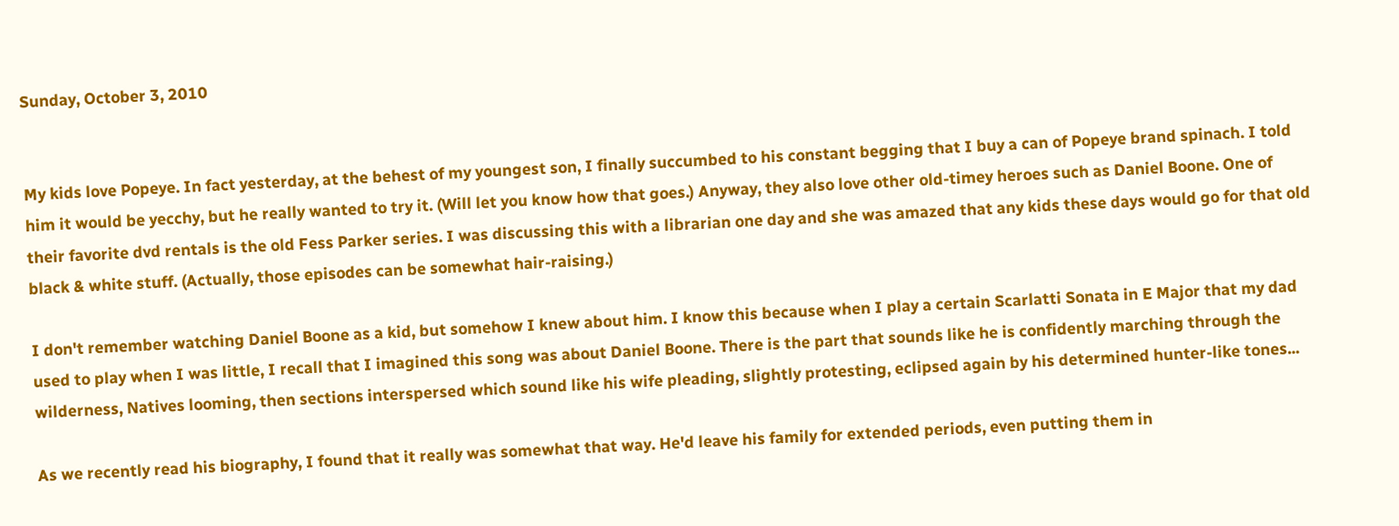Sunday, October 3, 2010


My kids love Popeye. In fact yesterday, at the behest of my youngest son, I finally succumbed to his constant begging that I buy a can of Popeye brand spinach. I told him it would be yecchy, but he really wanted to try it. (Will let you know how that goes.) Anyway, they also love other old-timey heroes such as Daniel Boone. One of their favorite dvd rentals is the old Fess Parker series. I was discussing this with a librarian one day and she was amazed that any kids these days would go for that old black & white stuff. (Actually, those episodes can be somewhat hair-raising.)

I don't remember watching Daniel Boone as a kid, but somehow I knew about him. I know this because when I play a certain Scarlatti Sonata in E Major that my dad used to play when I was little, I recall that I imagined this song was about Daniel Boone. There is the part that sounds like he is confidently marching through the wilderness, Natives looming, then sections interspersed which sound like his wife pleading, slightly protesting, eclipsed again by his determined hunter-like tones...

As we recently read his biography, I found that it really was somewhat that way. He'd leave his family for extended periods, even putting them in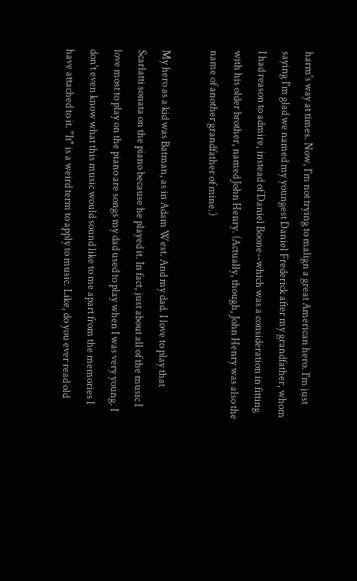harm's way at times. Now, I'm not trying to malign a great American hero. I'm just saying I'm glad we named my youngest Daniel Frederick after my grandfather, whom I had reason to admire, instead of Daniel Boone--which was a consideration in fitting with his older brother, named John Henry. (Actually, though, John Henry was also the name of another grandfather of mine.)

My hero as a kid was Batman, as in Adam West. And my dad. I love to play that Scarlatti sonata on the piano because he played it. In fact, just about all of the music I love most to play on the piano are songs my dad used to play when I was very young. I don't even know what this music would sound like to me apart from the memories I have attached to it. "It" is a weird term to apply to music. Like, do you ever read old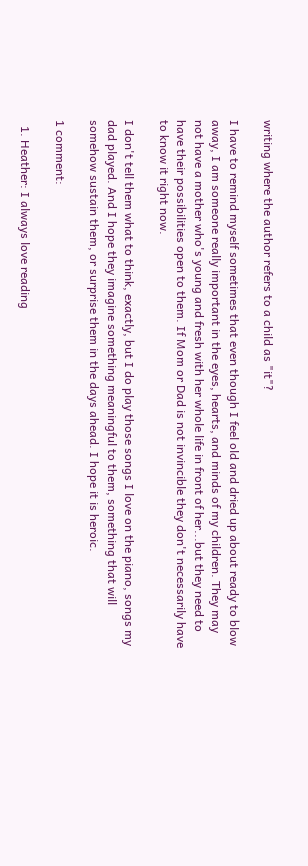writing where the author refers to a child as "it"?

I have to remind myself sometimes that even though I feel old and dried up about ready to blow away, I am someone really important in the eyes, hearts, and minds of my children. They may not have a mother who's young and fresh with her whole life in front of her...but they need to have their possibilities open to them. If Mom or Dad is not invincible they don't necessarily have to know it right now.

I don't tell them what to think, exactly, but I do play those songs I love on the piano, songs my dad played. And I hope they imagine something meaningful to them, something that will somehow sustain them, or surprise them in the days ahead. I hope it is heroic.

1 comment:

  1. Heather: I always love reading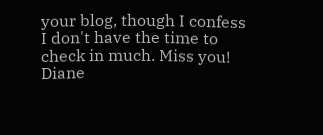your blog, though I confess I don't have the time to check in much. Miss you! Diane